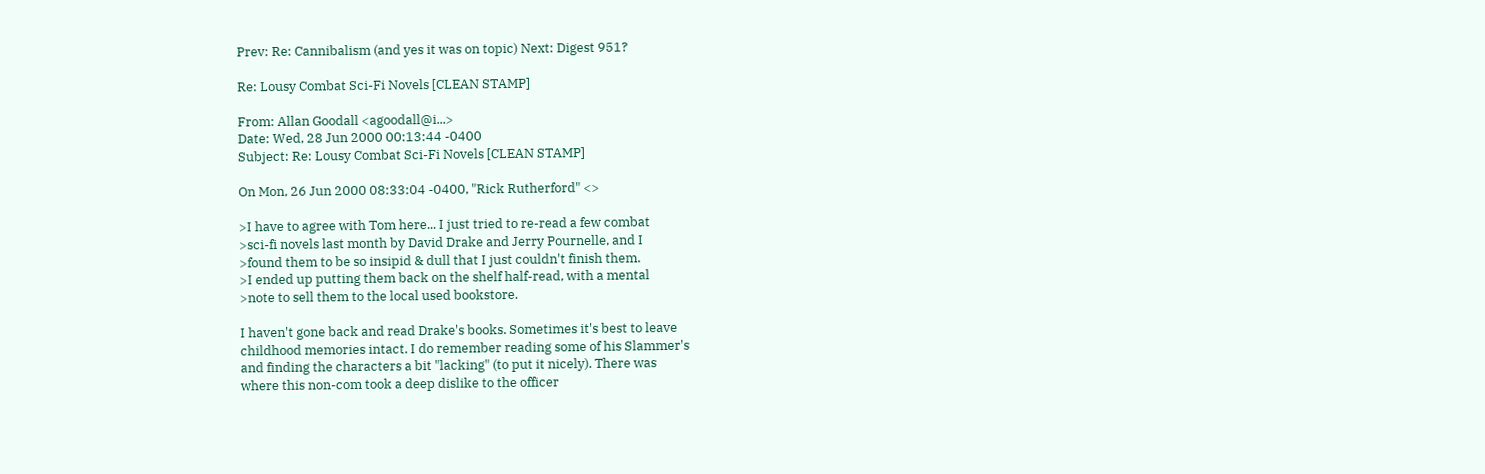Prev: Re: Cannibalism (and yes it was on topic) Next: Digest 951?

Re: Lousy Combat Sci-Fi Novels [CLEAN STAMP]

From: Allan Goodall <agoodall@i...>
Date: Wed, 28 Jun 2000 00:13:44 -0400
Subject: Re: Lousy Combat Sci-Fi Novels [CLEAN STAMP]

On Mon, 26 Jun 2000 08:33:04 -0400, "Rick Rutherford" <>

>I have to agree with Tom here... I just tried to re-read a few combat
>sci-fi novels last month by David Drake and Jerry Pournelle, and I
>found them to be so insipid & dull that I just couldn't finish them.
>I ended up putting them back on the shelf half-read, with a mental
>note to sell them to the local used bookstore.

I haven't gone back and read Drake's books. Sometimes it's best to leave
childhood memories intact. I do remember reading some of his Slammer's
and finding the characters a bit "lacking" (to put it nicely). There was
where this non-com took a deep dislike to the officer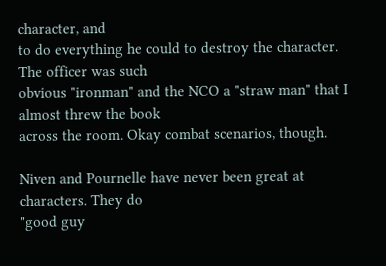character, and
to do everything he could to destroy the character. The officer was such
obvious "ironman" and the NCO a "straw man" that I almost threw the book
across the room. Okay combat scenarios, though.

Niven and Pournelle have never been great at characters. They do
"good guy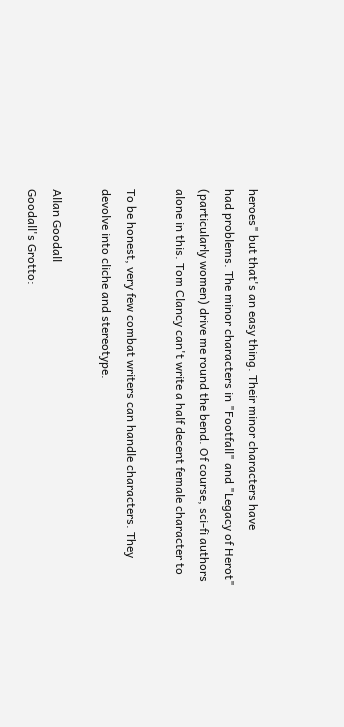heroes" but that's an easy thing. Their minor characters have
had problems. The minor characters in "Footfall" and "Legacy of Herot"
(particularly women) drive me round the bend. Of course, sci-fi authors
alone in this. Tom Clancy can't write a half decent female character to

To be honest, very few combat writers can handle characters. They
devolve into cliche and stereotype.

Allan Goodall
Goodall's Grotto: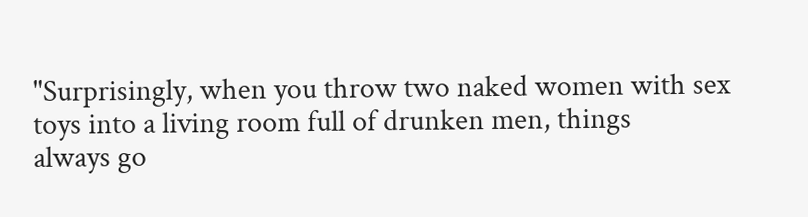"Surprisingly, when you throw two naked women with sex
toys into a living room full of drunken men, things
always go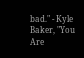bad." - Kyle Baker, "You Are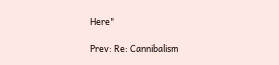Here"

Prev: Re: Cannibalism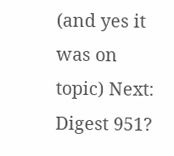(and yes it was on topic) Next: Digest 951?